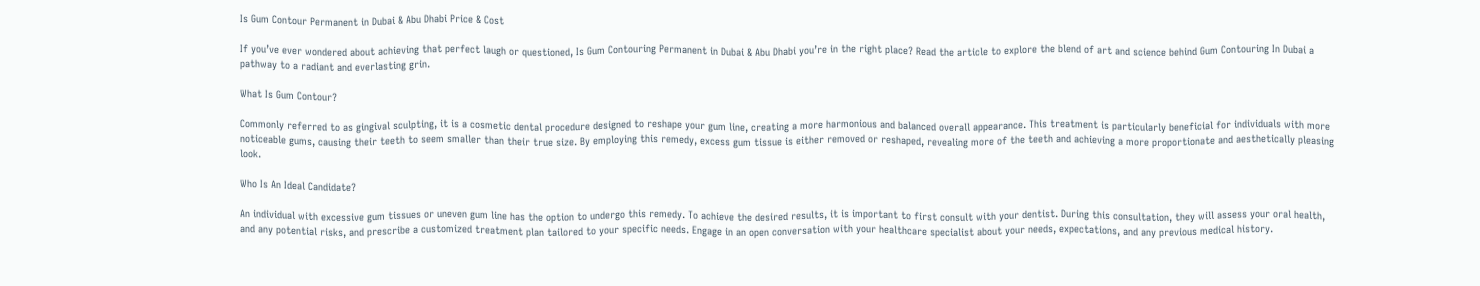Is Gum Contour Permanent in Dubai & Abu Dhabi Price & Cost

If you’ve ever wondered about achieving that perfect laugh or questioned, Is Gum Contouring Permanent in Dubai & Abu Dhabi you’re in the right place? Read the article to explore the blend of art and science behind Gum Contouring In Dubai a pathway to a radiant and everlasting grin.

What Is Gum Contour?

Commonly referred to as gingival sculpting, it is a cosmetic dental procedure designed to reshape your gum line, creating a more harmonious and balanced overall appearance. This treatment is particularly beneficial for individuals with more noticeable gums, causing their teeth to seem smaller than their true size. By employing this remedy, excess gum tissue is either removed or reshaped, revealing more of the teeth and achieving a more proportionate and aesthetically pleasing look.

Who Is An Ideal Candidate?

An individual with excessive gum tissues or uneven gum line has the option to undergo this remedy. To achieve the desired results, it is important to first consult with your dentist. During this consultation, they will assess your oral health, and any potential risks, and prescribe a customized treatment plan tailored to your specific needs. Engage in an open conversation with your healthcare specialist about your needs, expectations, and any previous medical history.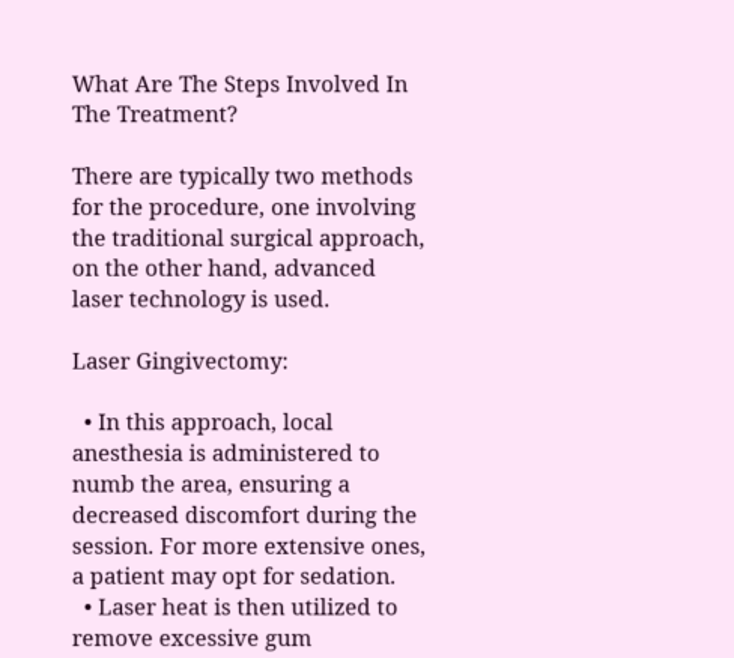What Are The Steps Involved In The Treatment?

There are typically two methods for the procedure, one involving the traditional surgical approach, on the other hand, advanced laser technology is used.

Laser Gingivectomy:

  • In this approach, local anesthesia is administered to numb the area, ensuring a decreased discomfort during the session. For more extensive ones, a patient may opt for sedation.
  • Laser heat is then utilized to remove excessive gum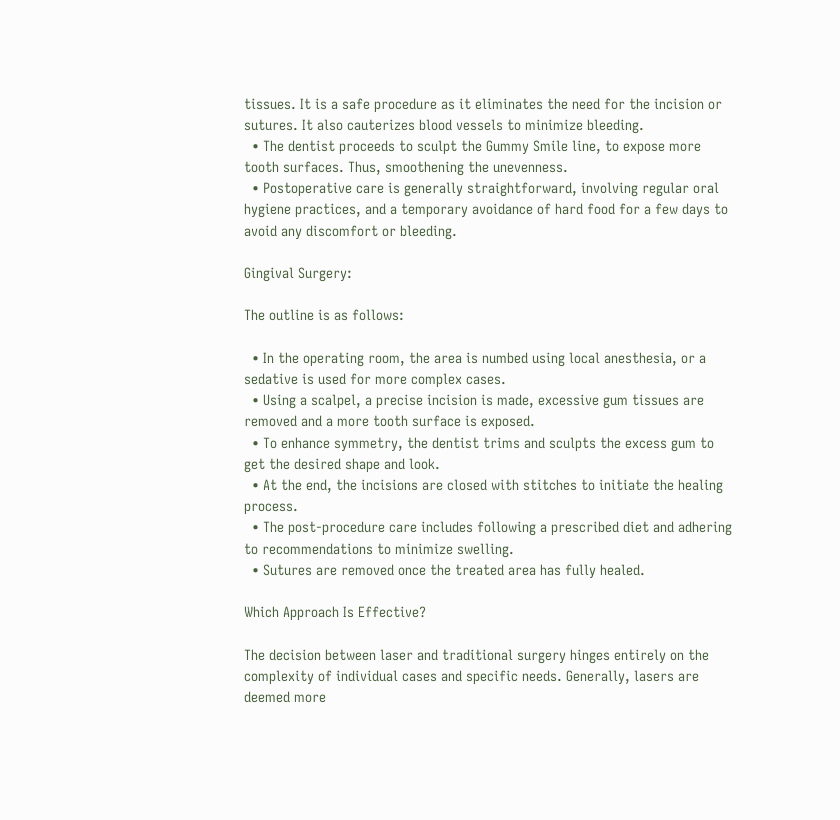tissues. It is a safe procedure as it eliminates the need for the incision or sutures. It also cauterizes blood vessels to minimize bleeding.
  • The dentist proceeds to sculpt the Gummy Smile line, to expose more tooth surfaces. Thus, smoothening the unevenness.
  • Postoperative care is generally straightforward, involving regular oral hygiene practices, and a temporary avoidance of hard food for a few days to avoid any discomfort or bleeding.

Gingival Surgery:

The outline is as follows:

  • In the operating room, the area is numbed using local anesthesia, or a sedative is used for more complex cases.
  • Using a scalpel, a precise incision is made, excessive gum tissues are removed and a more tooth surface is exposed.
  • To enhance symmetry, the dentist trims and sculpts the excess gum to get the desired shape and look.
  • At the end, the incisions are closed with stitches to initiate the healing process.
  • The post-procedure care includes following a prescribed diet and adhering to recommendations to minimize swelling.
  • Sutures are removed once the treated area has fully healed.

Which Approach Is Effective?

The decision between laser and traditional surgery hinges entirely on the complexity of individual cases and specific needs. Generally, lasers are deemed more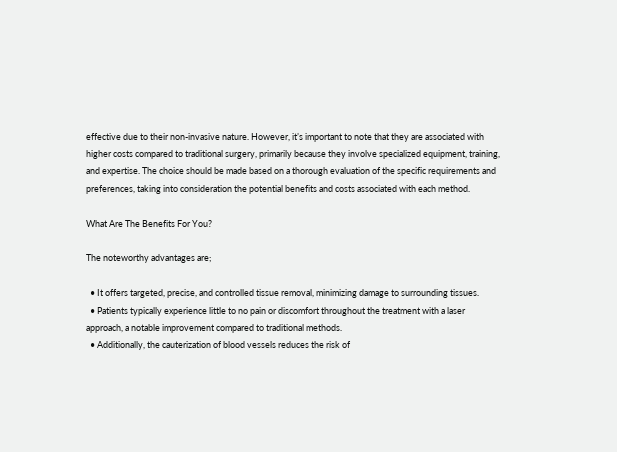effective due to their non-invasive nature. However, it’s important to note that they are associated with higher costs compared to traditional surgery, primarily because they involve specialized equipment, training, and expertise. The choice should be made based on a thorough evaluation of the specific requirements and preferences, taking into consideration the potential benefits and costs associated with each method.

What Are The Benefits For You?

The noteworthy advantages are;

  • It offers targeted, precise, and controlled tissue removal, minimizing damage to surrounding tissues.
  • Patients typically experience little to no pain or discomfort throughout the treatment with a laser approach, a notable improvement compared to traditional methods.
  • Additionally, the cauterization of blood vessels reduces the risk of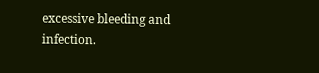excessive bleeding and infection.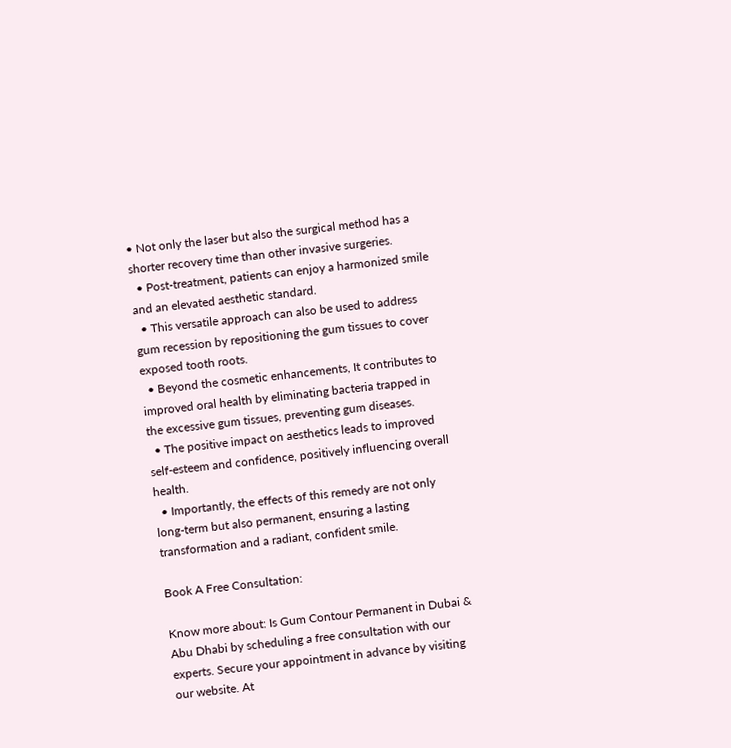• Not only the laser but also the surgical method has a shorter recovery time than other invasive surgeries.
  • Post-treatment, patients can enjoy a harmonized smile and an elevated aesthetic standard.
  • This versatile approach can also be used to address gum recession by repositioning the gum tissues to cover exposed tooth roots.
  • Beyond the cosmetic enhancements, It contributes to improved oral health by eliminating bacteria trapped in the excessive gum tissues, preventing gum diseases.
  • The positive impact on aesthetics leads to improved self-esteem and confidence, positively influencing overall health.
  • Importantly, the effects of this remedy are not only long-term but also permanent, ensuring a lasting transformation and a radiant, confident smile.

Book A Free Consultation:

Know more about: Is Gum Contour Permanent in Dubai & Abu Dhabi by scheduling a free consultation with our experts. Secure your appointment in advance by visiting our website. At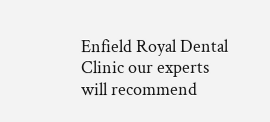Enfield Royal Dental Clinic our experts will recommend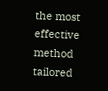the most effective method tailored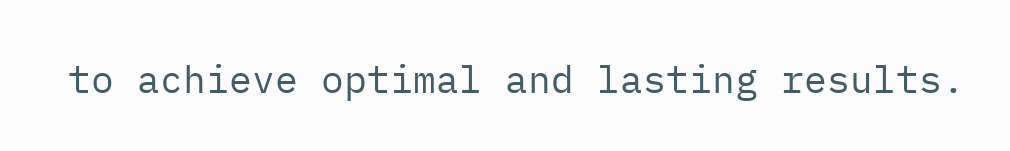to achieve optimal and lasting results.